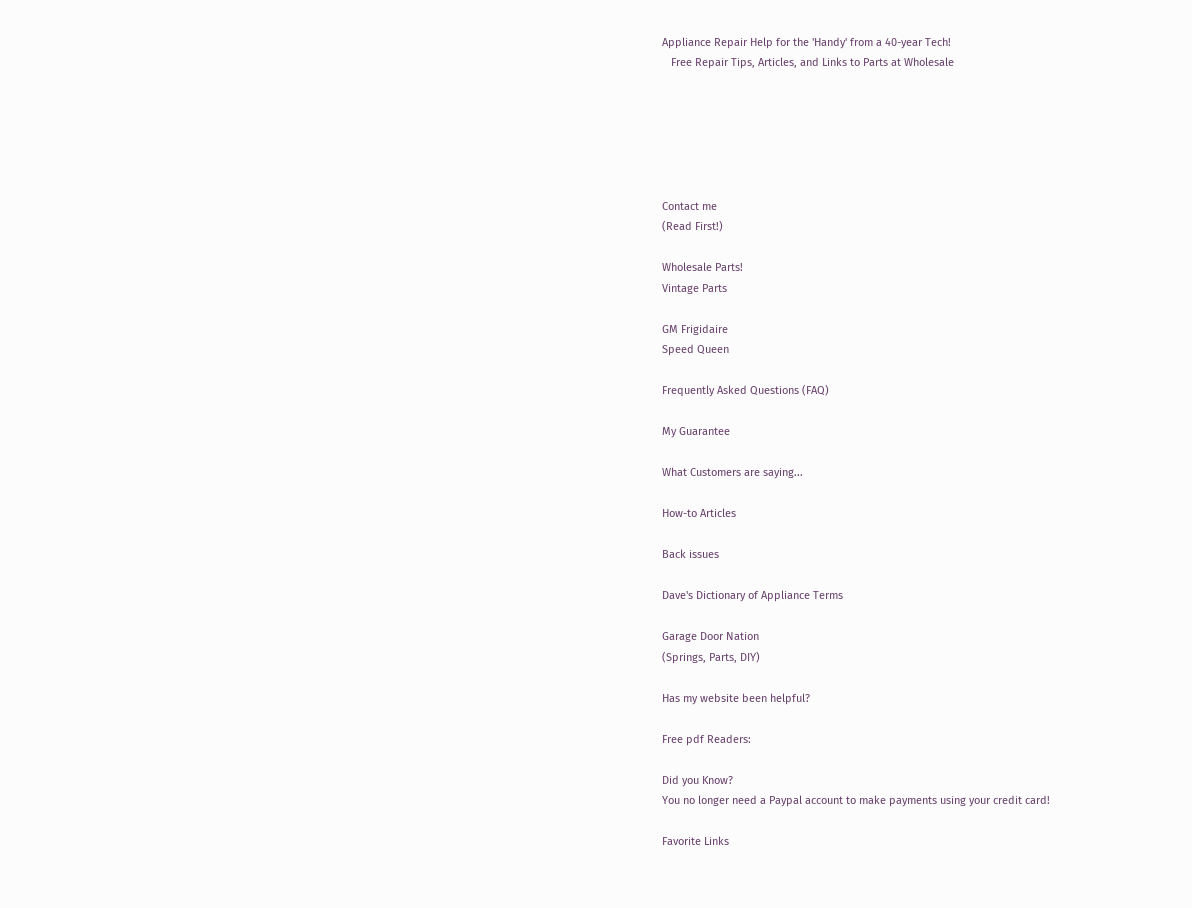Appliance Repair Help for the 'Handy' from a 40-year Tech!
   Free Repair Tips, Articles, and Links to Parts at Wholesale






Contact me
(Read First!)

Wholesale Parts!
Vintage Parts

GM Frigidaire
Speed Queen

Frequently Asked Questions (FAQ)

My Guarantee

What Customers are saying...

How-to Articles

Back issues

Dave's Dictionary of Appliance Terms

Garage Door Nation
(Springs, Parts, DIY)

Has my website been helpful?

Free pdf Readers:

Did you Know?
You no longer need a Paypal account to make payments using your credit card!

Favorite Links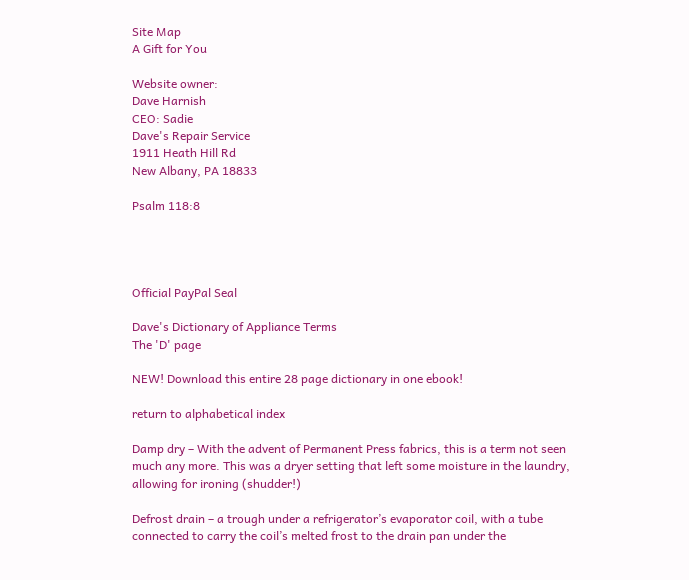Site Map
A Gift for You

Website owner:
Dave Harnish
CEO: Sadie
Dave's Repair Service
1911 Heath Hill Rd
New Albany, PA 18833

Psalm 118:8




Official PayPal Seal

Dave's Dictionary of Appliance Terms
The 'D' page

NEW! Download this entire 28 page dictionary in one ebook!

return to alphabetical index

Damp dry – With the advent of Permanent Press fabrics, this is a term not seen much any more. This was a dryer setting that left some moisture in the laundry, allowing for ironing (shudder!)

Defrost drain – a trough under a refrigerator’s evaporator coil, with a tube connected to carry the coil’s melted frost to the drain pan under the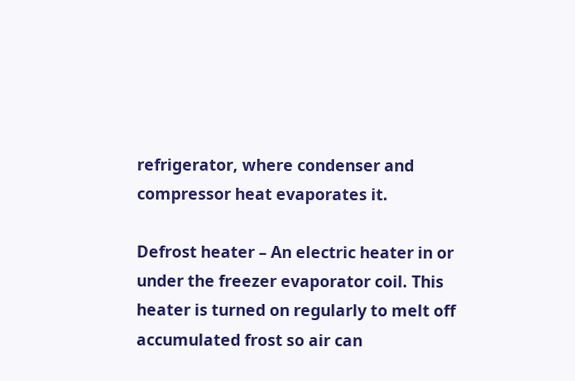refrigerator, where condenser and compressor heat evaporates it.

Defrost heater – An electric heater in or under the freezer evaporator coil. This heater is turned on regularly to melt off accumulated frost so air can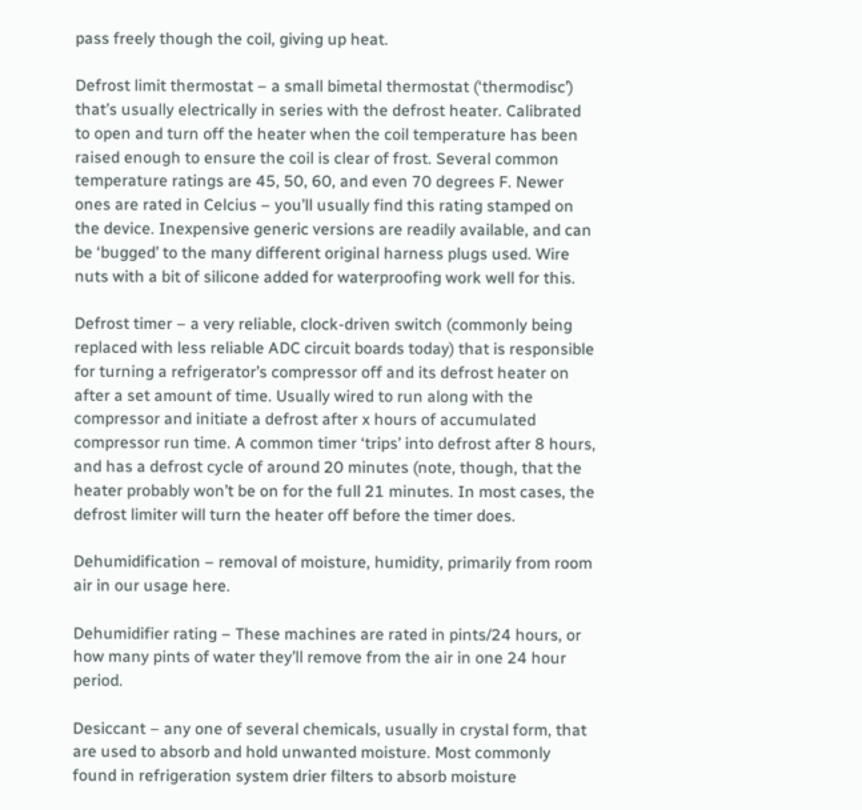pass freely though the coil, giving up heat.

Defrost limit thermostat – a small bimetal thermostat (‘thermodisc’) that’s usually electrically in series with the defrost heater. Calibrated to open and turn off the heater when the coil temperature has been raised enough to ensure the coil is clear of frost. Several common temperature ratings are 45, 50, 60, and even 70 degrees F. Newer ones are rated in Celcius – you’ll usually find this rating stamped on the device. Inexpensive generic versions are readily available, and can be ‘bugged’ to the many different original harness plugs used. Wire nuts with a bit of silicone added for waterproofing work well for this.

Defrost timer – a very reliable, clock-driven switch (commonly being replaced with less reliable ADC circuit boards today) that is responsible for turning a refrigerator’s compressor off and its defrost heater on after a set amount of time. Usually wired to run along with the compressor and initiate a defrost after x hours of accumulated compressor run time. A common timer ‘trips’ into defrost after 8 hours, and has a defrost cycle of around 20 minutes (note, though, that the heater probably won’t be on for the full 21 minutes. In most cases, the defrost limiter will turn the heater off before the timer does.

Dehumidification – removal of moisture, humidity, primarily from room air in our usage here.

Dehumidifier rating – These machines are rated in pints/24 hours, or how many pints of water they’ll remove from the air in one 24 hour period.

Desiccant – any one of several chemicals, usually in crystal form, that are used to absorb and hold unwanted moisture. Most commonly found in refrigeration system drier filters to absorb moisture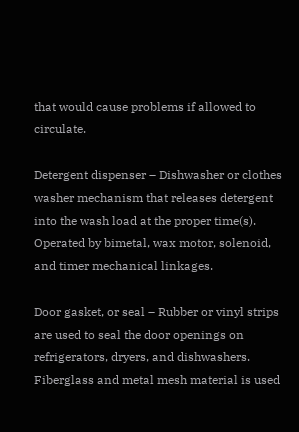that would cause problems if allowed to circulate.

Detergent dispenser – Dishwasher or clothes washer mechanism that releases detergent into the wash load at the proper time(s). Operated by bimetal, wax motor, solenoid, and timer mechanical linkages.

Door gasket, or seal – Rubber or vinyl strips are used to seal the door openings on refrigerators, dryers, and dishwashers. Fiberglass and metal mesh material is used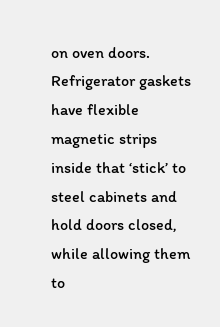on oven doors. Refrigerator gaskets have flexible magnetic strips inside that ‘stick’ to steel cabinets and hold doors closed, while allowing them to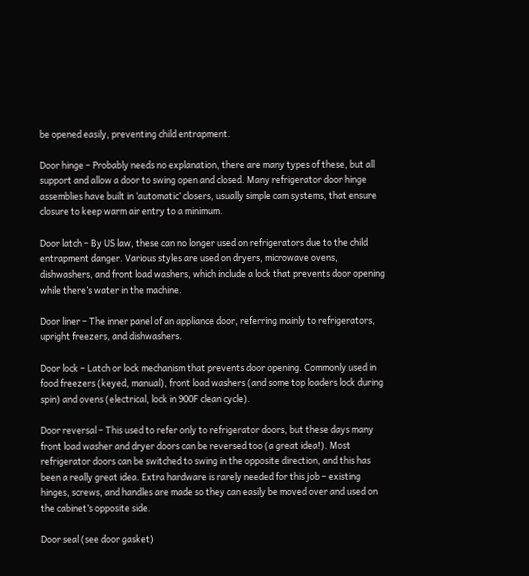be opened easily, preventing child entrapment.

Door hinge – Probably needs no explanation, there are many types of these, but all support and allow a door to swing open and closed. Many refrigerator door hinge assemblies have built in ‘automatic’ closers, usually simple cam systems, that ensure closure to keep warm air entry to a minimum.

Door latch – By US law, these can no longer used on refrigerators due to the child entrapment danger. Various styles are used on dryers, microwave ovens, dishwashers, and front load washers, which include a lock that prevents door opening while there’s water in the machine.

Door liner – The inner panel of an appliance door, referring mainly to refrigerators, upright freezers, and dishwashers.

Door lock – Latch or lock mechanism that prevents door opening. Commonly used in food freezers (keyed, manual), front load washers (and some top loaders lock during spin) and ovens (electrical, lock in 900F clean cycle).

Door reversal – This used to refer only to refrigerator doors, but these days many front load washer and dryer doors can be reversed too (a great idea!). Most refrigerator doors can be switched to swing in the opposite direction, and this has been a really great idea. Extra hardware is rarely needed for this job – existing hinges, screws, and handles are made so they can easily be moved over and used on the cabinet’s opposite side.

Door seal (see door gasket)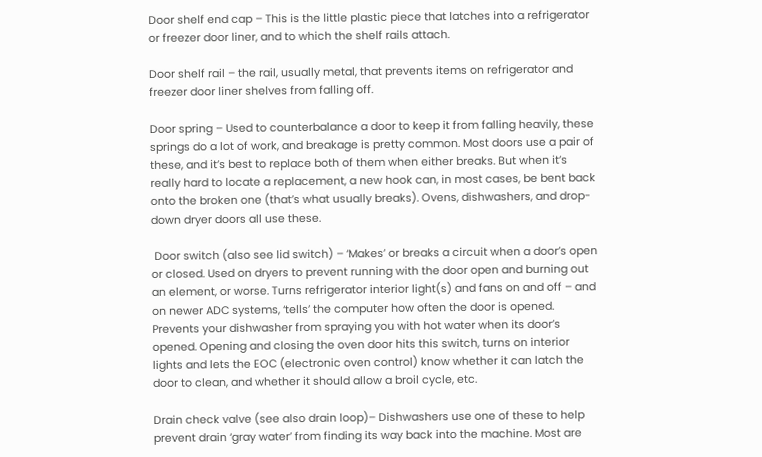Door shelf end cap – This is the little plastic piece that latches into a refrigerator or freezer door liner, and to which the shelf rails attach.

Door shelf rail – the rail, usually metal, that prevents items on refrigerator and freezer door liner shelves from falling off.

Door spring – Used to counterbalance a door to keep it from falling heavily, these springs do a lot of work, and breakage is pretty common. Most doors use a pair of these, and it’s best to replace both of them when either breaks. But when it’s really hard to locate a replacement, a new hook can, in most cases, be bent back onto the broken one (that’s what usually breaks). Ovens, dishwashers, and drop-down dryer doors all use these.

 Door switch (also see lid switch) – ‘Makes’ or breaks a circuit when a door’s open or closed. Used on dryers to prevent running with the door open and burning out an element, or worse. Turns refrigerator interior light(s) and fans on and off – and on newer ADC systems, ‘tells’ the computer how often the door is opened. Prevents your dishwasher from spraying you with hot water when its door’s opened. Opening and closing the oven door hits this switch, turns on interior lights and lets the EOC (electronic oven control) know whether it can latch the door to clean, and whether it should allow a broil cycle, etc.

Drain check valve (see also drain loop)– Dishwashers use one of these to help prevent drain ‘gray water’ from finding its way back into the machine. Most are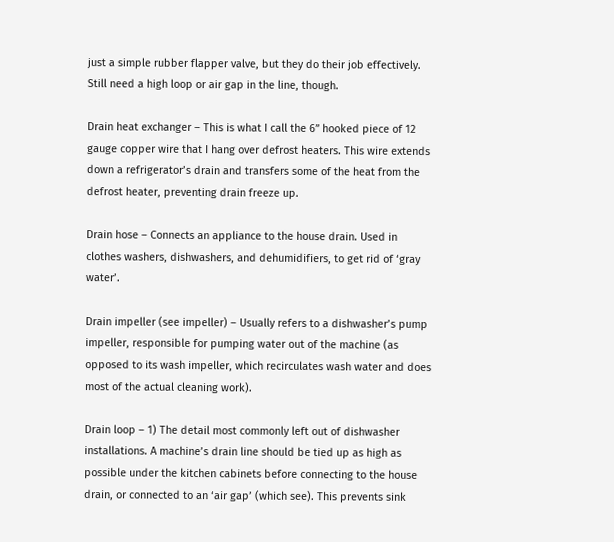just a simple rubber flapper valve, but they do their job effectively. Still need a high loop or air gap in the line, though.

Drain heat exchanger – This is what I call the 6” hooked piece of 12 gauge copper wire that I hang over defrost heaters. This wire extends down a refrigerator’s drain and transfers some of the heat from the defrost heater, preventing drain freeze up.

Drain hose – Connects an appliance to the house drain. Used in clothes washers, dishwashers, and dehumidifiers, to get rid of ‘gray water’.

Drain impeller (see impeller) – Usually refers to a dishwasher’s pump impeller, responsible for pumping water out of the machine (as opposed to its wash impeller, which recirculates wash water and does most of the actual cleaning work).

Drain loop – 1) The detail most commonly left out of dishwasher installations. A machine’s drain line should be tied up as high as possible under the kitchen cabinets before connecting to the house drain, or connected to an ‘air gap’ (which see). This prevents sink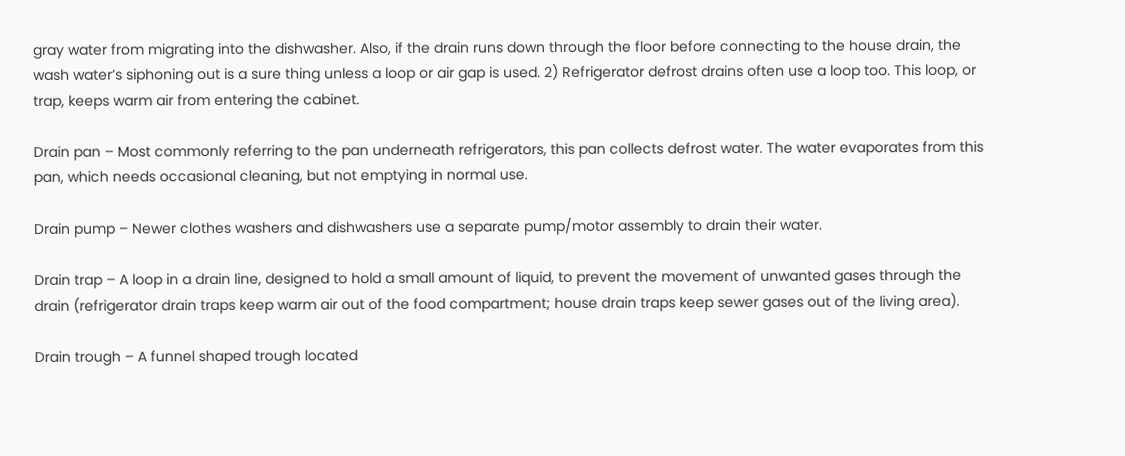gray water from migrating into the dishwasher. Also, if the drain runs down through the floor before connecting to the house drain, the wash water’s siphoning out is a sure thing unless a loop or air gap is used. 2) Refrigerator defrost drains often use a loop too. This loop, or trap, keeps warm air from entering the cabinet.

Drain pan – Most commonly referring to the pan underneath refrigerators, this pan collects defrost water. The water evaporates from this pan, which needs occasional cleaning, but not emptying in normal use.

Drain pump – Newer clothes washers and dishwashers use a separate pump/motor assembly to drain their water.

Drain trap – A loop in a drain line, designed to hold a small amount of liquid, to prevent the movement of unwanted gases through the drain (refrigerator drain traps keep warm air out of the food compartment; house drain traps keep sewer gases out of the living area).

Drain trough – A funnel shaped trough located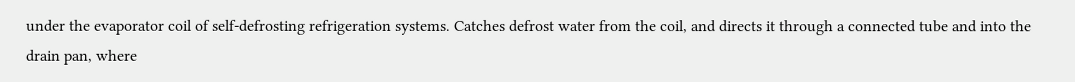under the evaporator coil of self-defrosting refrigeration systems. Catches defrost water from the coil, and directs it through a connected tube and into the drain pan, where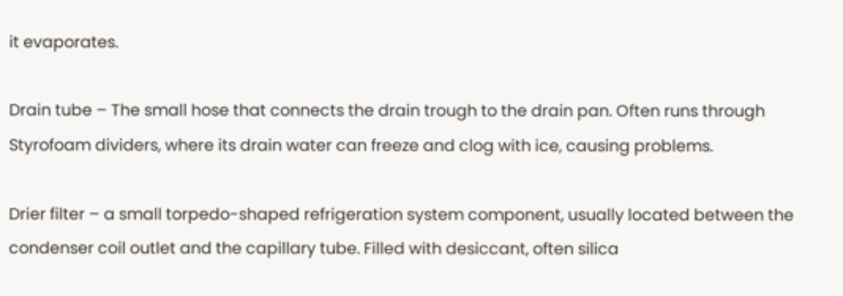it evaporates.

Drain tube – The small hose that connects the drain trough to the drain pan. Often runs through Styrofoam dividers, where its drain water can freeze and clog with ice, causing problems.

Drier filter – a small torpedo-shaped refrigeration system component, usually located between the condenser coil outlet and the capillary tube. Filled with desiccant, often silica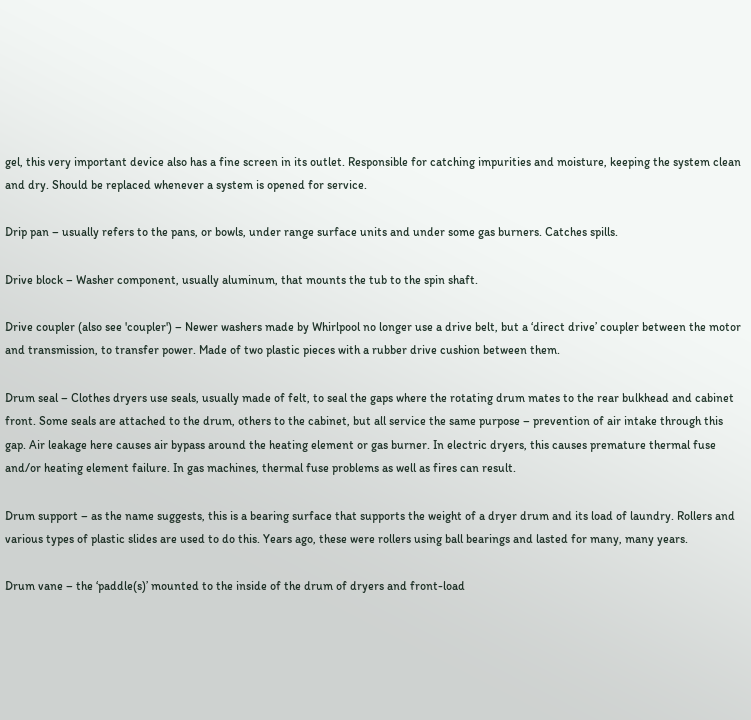gel, this very important device also has a fine screen in its outlet. Responsible for catching impurities and moisture, keeping the system clean and dry. Should be replaced whenever a system is opened for service.

Drip pan – usually refers to the pans, or bowls, under range surface units and under some gas burners. Catches spills.

Drive block – Washer component, usually aluminum, that mounts the tub to the spin shaft.

Drive coupler (also see 'coupler') – Newer washers made by Whirlpool no longer use a drive belt, but a ‘direct drive’ coupler between the motor and transmission, to transfer power. Made of two plastic pieces with a rubber drive cushion between them.

Drum seal – Clothes dryers use seals, usually made of felt, to seal the gaps where the rotating drum mates to the rear bulkhead and cabinet front. Some seals are attached to the drum, others to the cabinet, but all service the same purpose – prevention of air intake through this gap. Air leakage here causes air bypass around the heating element or gas burner. In electric dryers, this causes premature thermal fuse and/or heating element failure. In gas machines, thermal fuse problems as well as fires can result.

Drum support – as the name suggests, this is a bearing surface that supports the weight of a dryer drum and its load of laundry. Rollers and various types of plastic slides are used to do this. Years ago, these were rollers using ball bearings and lasted for many, many years.

Drum vane – the ‘paddle(s)’ mounted to the inside of the drum of dryers and front-load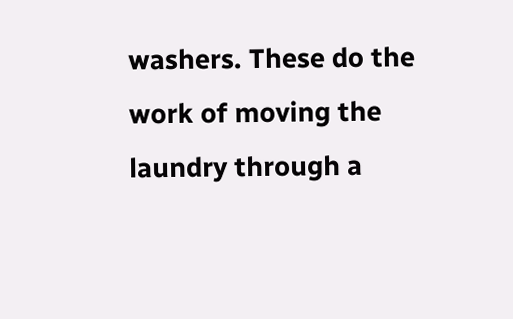washers. These do the work of moving the laundry through a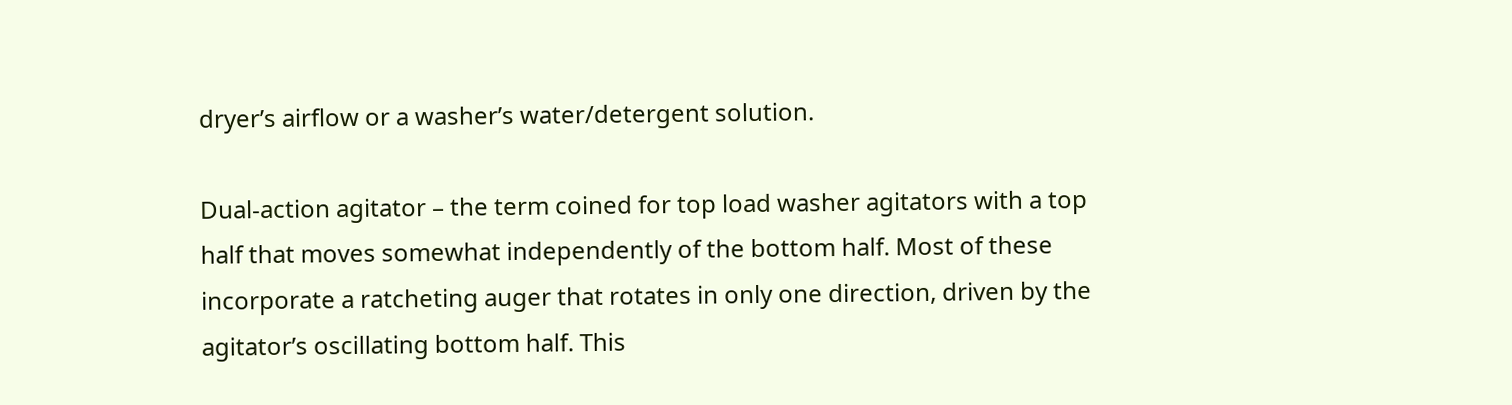dryer’s airflow or a washer’s water/detergent solution.

Dual-action agitator – the term coined for top load washer agitators with a top half that moves somewhat independently of the bottom half. Most of these incorporate a ratcheting auger that rotates in only one direction, driven by the agitator’s oscillating bottom half. This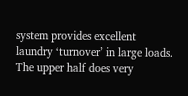system provides excellent laundry ‘turnover’ in large loads. The upper half does very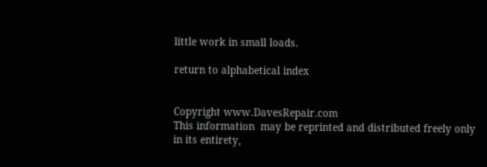little work in small loads.

return to alphabetical index


Copyright www.DavesRepair.com
This information  may be reprinted and distributed freely only
in its entirety,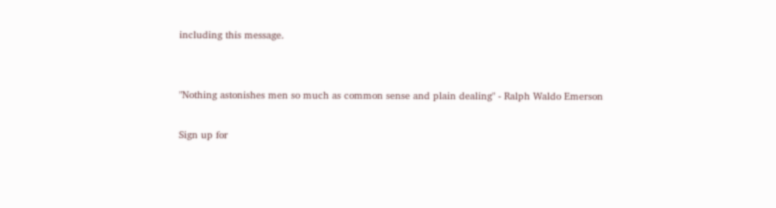including this message.


"Nothing astonishes men so much as common sense and plain dealing" - Ralph Waldo Emerson

Sign up for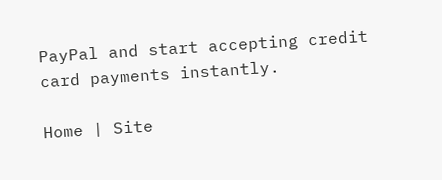PayPal and start accepting credit card payments instantly.

Home | Site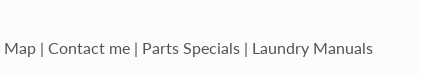Map | Contact me | Parts Specials | Laundry Manuals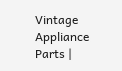Vintage Appliance Parts |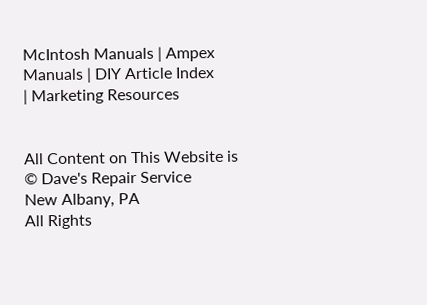McIntosh Manuals | Ampex Manuals | DIY Article Index
| Marketing Resources


All Content on This Website is
© Dave's Repair Service
New Albany, PA
All Rights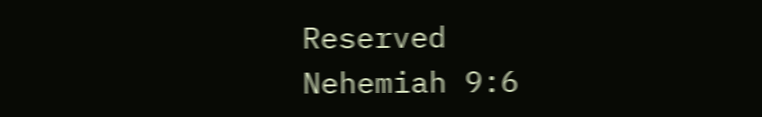Reserved
Nehemiah 9:6